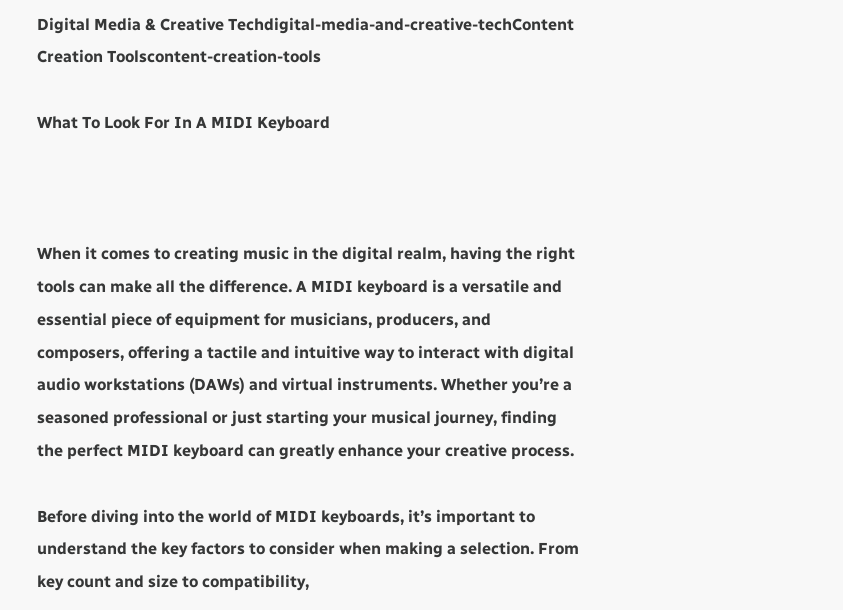Digital Media & Creative Techdigital-media-and-creative-techContent Creation Toolscontent-creation-tools

What To Look For In A MIDI Keyboard



When it comes to creating music in the digital realm, having the right tools can make all the difference. A MIDI keyboard is a versatile and essential piece of equipment for musicians, producers, and composers, offering a tactile and intuitive way to interact with digital audio workstations (DAWs) and virtual instruments. Whether you’re a seasoned professional or just starting your musical journey, finding the perfect MIDI keyboard can greatly enhance your creative process.

Before diving into the world of MIDI keyboards, it’s important to understand the key factors to consider when making a selection. From key count and size to compatibility,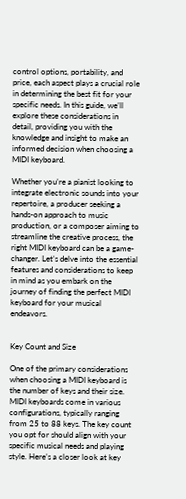control options, portability, and price, each aspect plays a crucial role in determining the best fit for your specific needs. In this guide, we’ll explore these considerations in detail, providing you with the knowledge and insight to make an informed decision when choosing a MIDI keyboard.

Whether you’re a pianist looking to integrate electronic sounds into your repertoire, a producer seeking a hands-on approach to music production, or a composer aiming to streamline the creative process, the right MIDI keyboard can be a game-changer. Let’s delve into the essential features and considerations to keep in mind as you embark on the journey of finding the perfect MIDI keyboard for your musical endeavors.


Key Count and Size

One of the primary considerations when choosing a MIDI keyboard is the number of keys and their size. MIDI keyboards come in various configurations, typically ranging from 25 to 88 keys. The key count you opt for should align with your specific musical needs and playing style. Here’s a closer look at key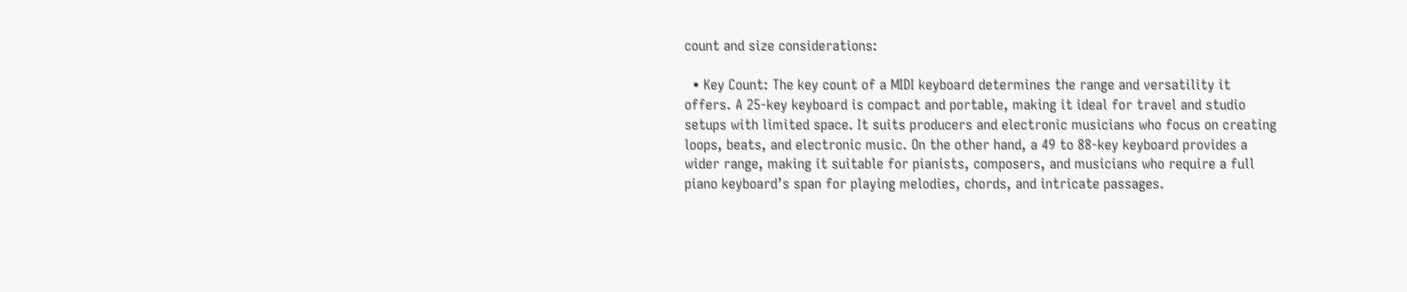count and size considerations:

  • Key Count: The key count of a MIDI keyboard determines the range and versatility it offers. A 25-key keyboard is compact and portable, making it ideal for travel and studio setups with limited space. It suits producers and electronic musicians who focus on creating loops, beats, and electronic music. On the other hand, a 49 to 88-key keyboard provides a wider range, making it suitable for pianists, composers, and musicians who require a full piano keyboard’s span for playing melodies, chords, and intricate passages.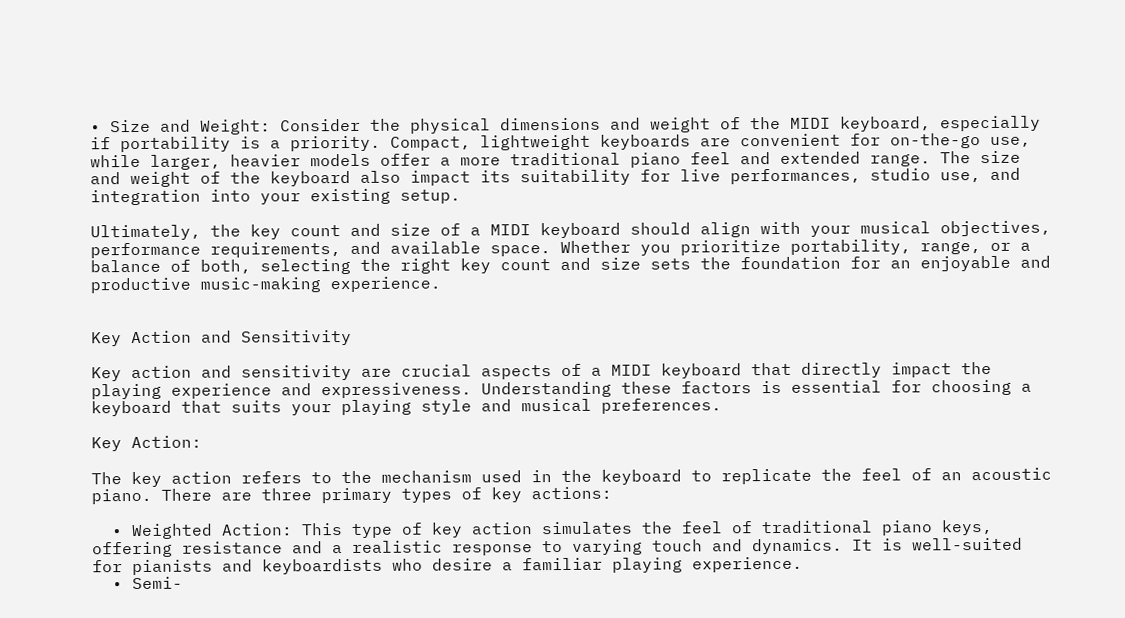• Size and Weight: Consider the physical dimensions and weight of the MIDI keyboard, especially if portability is a priority. Compact, lightweight keyboards are convenient for on-the-go use, while larger, heavier models offer a more traditional piano feel and extended range. The size and weight of the keyboard also impact its suitability for live performances, studio use, and integration into your existing setup.

Ultimately, the key count and size of a MIDI keyboard should align with your musical objectives, performance requirements, and available space. Whether you prioritize portability, range, or a balance of both, selecting the right key count and size sets the foundation for an enjoyable and productive music-making experience.


Key Action and Sensitivity

Key action and sensitivity are crucial aspects of a MIDI keyboard that directly impact the playing experience and expressiveness. Understanding these factors is essential for choosing a keyboard that suits your playing style and musical preferences.

Key Action:

The key action refers to the mechanism used in the keyboard to replicate the feel of an acoustic piano. There are three primary types of key actions:

  • Weighted Action: This type of key action simulates the feel of traditional piano keys, offering resistance and a realistic response to varying touch and dynamics. It is well-suited for pianists and keyboardists who desire a familiar playing experience.
  • Semi-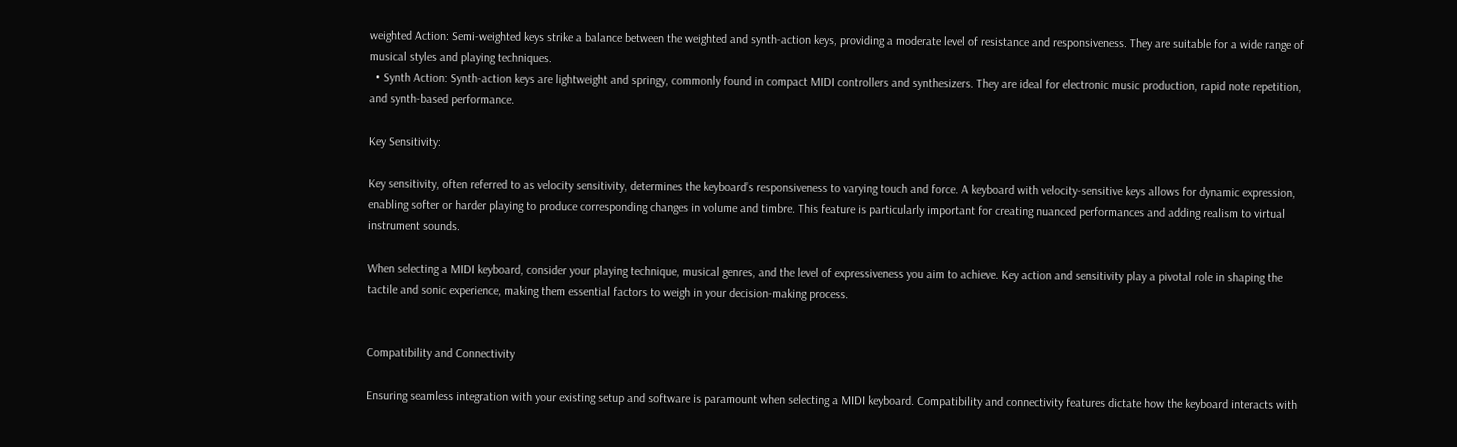weighted Action: Semi-weighted keys strike a balance between the weighted and synth-action keys, providing a moderate level of resistance and responsiveness. They are suitable for a wide range of musical styles and playing techniques.
  • Synth Action: Synth-action keys are lightweight and springy, commonly found in compact MIDI controllers and synthesizers. They are ideal for electronic music production, rapid note repetition, and synth-based performance.

Key Sensitivity:

Key sensitivity, often referred to as velocity sensitivity, determines the keyboard’s responsiveness to varying touch and force. A keyboard with velocity-sensitive keys allows for dynamic expression, enabling softer or harder playing to produce corresponding changes in volume and timbre. This feature is particularly important for creating nuanced performances and adding realism to virtual instrument sounds.

When selecting a MIDI keyboard, consider your playing technique, musical genres, and the level of expressiveness you aim to achieve. Key action and sensitivity play a pivotal role in shaping the tactile and sonic experience, making them essential factors to weigh in your decision-making process.


Compatibility and Connectivity

Ensuring seamless integration with your existing setup and software is paramount when selecting a MIDI keyboard. Compatibility and connectivity features dictate how the keyboard interacts with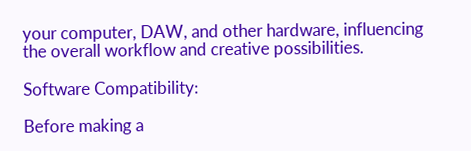your computer, DAW, and other hardware, influencing the overall workflow and creative possibilities.

Software Compatibility:

Before making a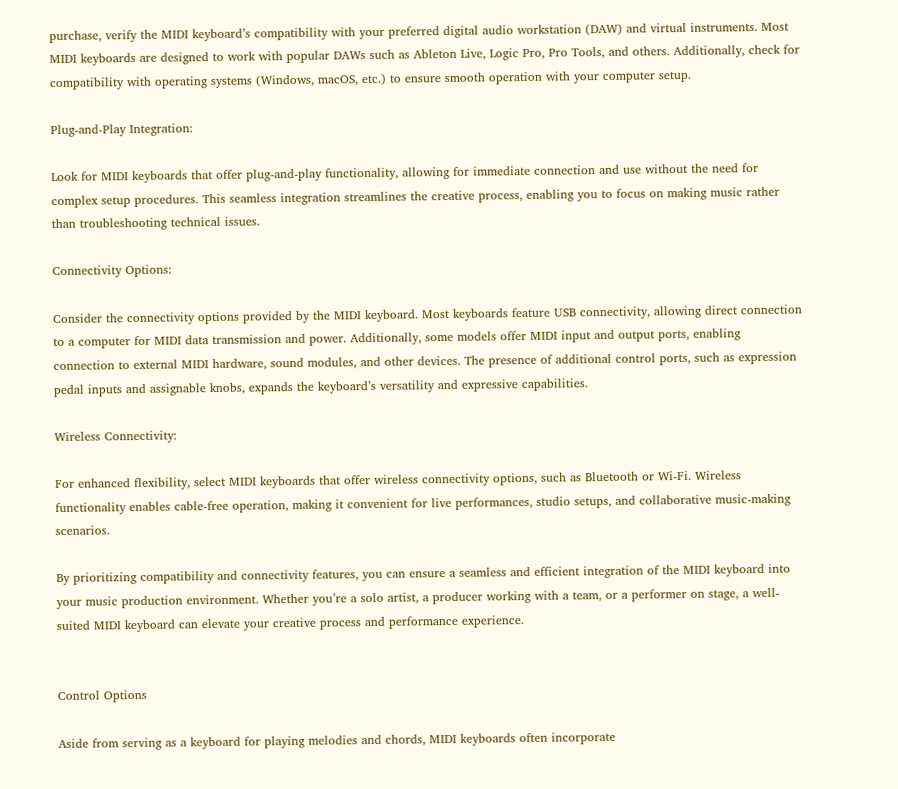purchase, verify the MIDI keyboard’s compatibility with your preferred digital audio workstation (DAW) and virtual instruments. Most MIDI keyboards are designed to work with popular DAWs such as Ableton Live, Logic Pro, Pro Tools, and others. Additionally, check for compatibility with operating systems (Windows, macOS, etc.) to ensure smooth operation with your computer setup.

Plug-and-Play Integration:

Look for MIDI keyboards that offer plug-and-play functionality, allowing for immediate connection and use without the need for complex setup procedures. This seamless integration streamlines the creative process, enabling you to focus on making music rather than troubleshooting technical issues.

Connectivity Options:

Consider the connectivity options provided by the MIDI keyboard. Most keyboards feature USB connectivity, allowing direct connection to a computer for MIDI data transmission and power. Additionally, some models offer MIDI input and output ports, enabling connection to external MIDI hardware, sound modules, and other devices. The presence of additional control ports, such as expression pedal inputs and assignable knobs, expands the keyboard’s versatility and expressive capabilities.

Wireless Connectivity:

For enhanced flexibility, select MIDI keyboards that offer wireless connectivity options, such as Bluetooth or Wi-Fi. Wireless functionality enables cable-free operation, making it convenient for live performances, studio setups, and collaborative music-making scenarios.

By prioritizing compatibility and connectivity features, you can ensure a seamless and efficient integration of the MIDI keyboard into your music production environment. Whether you’re a solo artist, a producer working with a team, or a performer on stage, a well-suited MIDI keyboard can elevate your creative process and performance experience.


Control Options

Aside from serving as a keyboard for playing melodies and chords, MIDI keyboards often incorporate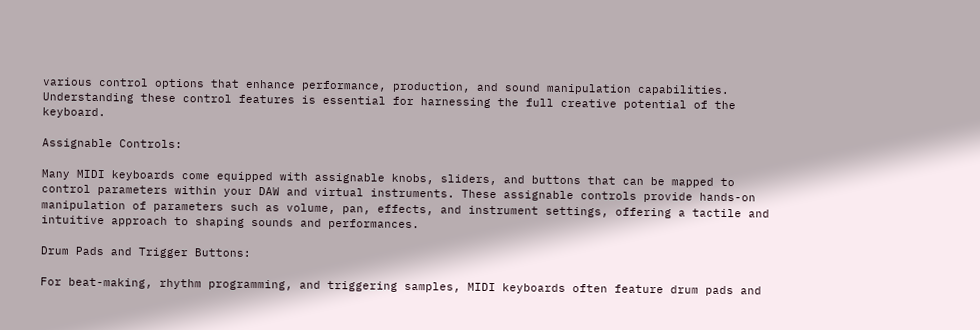various control options that enhance performance, production, and sound manipulation capabilities. Understanding these control features is essential for harnessing the full creative potential of the keyboard.

Assignable Controls:

Many MIDI keyboards come equipped with assignable knobs, sliders, and buttons that can be mapped to control parameters within your DAW and virtual instruments. These assignable controls provide hands-on manipulation of parameters such as volume, pan, effects, and instrument settings, offering a tactile and intuitive approach to shaping sounds and performances.

Drum Pads and Trigger Buttons:

For beat-making, rhythm programming, and triggering samples, MIDI keyboards often feature drum pads and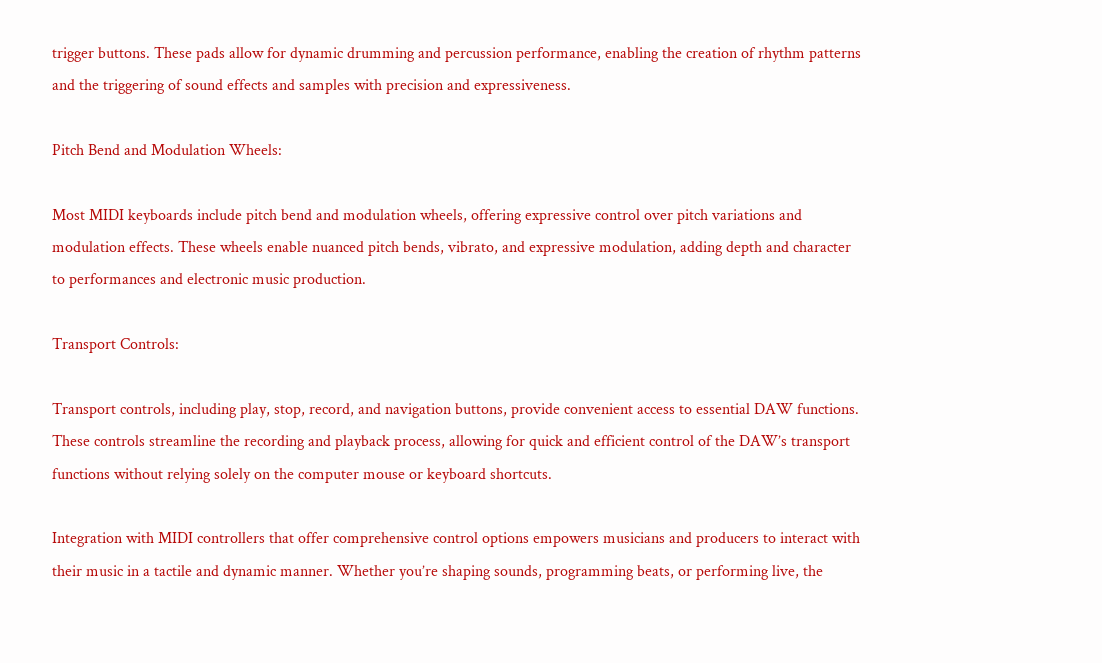trigger buttons. These pads allow for dynamic drumming and percussion performance, enabling the creation of rhythm patterns and the triggering of sound effects and samples with precision and expressiveness.

Pitch Bend and Modulation Wheels:

Most MIDI keyboards include pitch bend and modulation wheels, offering expressive control over pitch variations and modulation effects. These wheels enable nuanced pitch bends, vibrato, and expressive modulation, adding depth and character to performances and electronic music production.

Transport Controls:

Transport controls, including play, stop, record, and navigation buttons, provide convenient access to essential DAW functions. These controls streamline the recording and playback process, allowing for quick and efficient control of the DAW’s transport functions without relying solely on the computer mouse or keyboard shortcuts.

Integration with MIDI controllers that offer comprehensive control options empowers musicians and producers to interact with their music in a tactile and dynamic manner. Whether you’re shaping sounds, programming beats, or performing live, the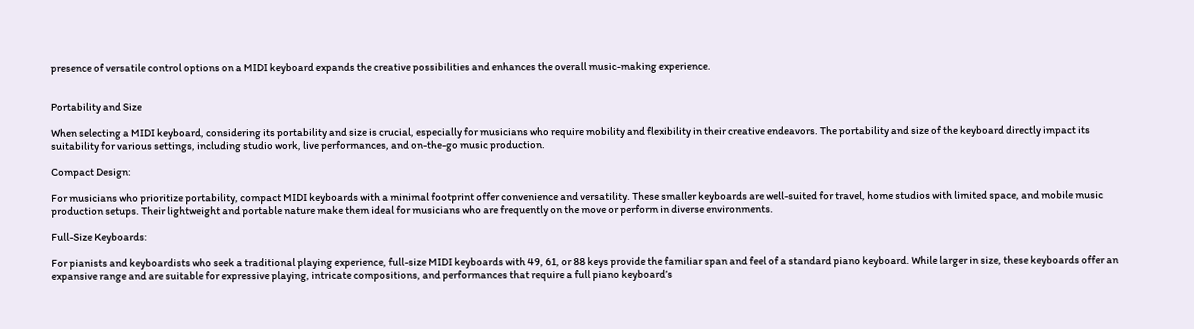presence of versatile control options on a MIDI keyboard expands the creative possibilities and enhances the overall music-making experience.


Portability and Size

When selecting a MIDI keyboard, considering its portability and size is crucial, especially for musicians who require mobility and flexibility in their creative endeavors. The portability and size of the keyboard directly impact its suitability for various settings, including studio work, live performances, and on-the-go music production.

Compact Design:

For musicians who prioritize portability, compact MIDI keyboards with a minimal footprint offer convenience and versatility. These smaller keyboards are well-suited for travel, home studios with limited space, and mobile music production setups. Their lightweight and portable nature make them ideal for musicians who are frequently on the move or perform in diverse environments.

Full-Size Keyboards:

For pianists and keyboardists who seek a traditional playing experience, full-size MIDI keyboards with 49, 61, or 88 keys provide the familiar span and feel of a standard piano keyboard. While larger in size, these keyboards offer an expansive range and are suitable for expressive playing, intricate compositions, and performances that require a full piano keyboard’s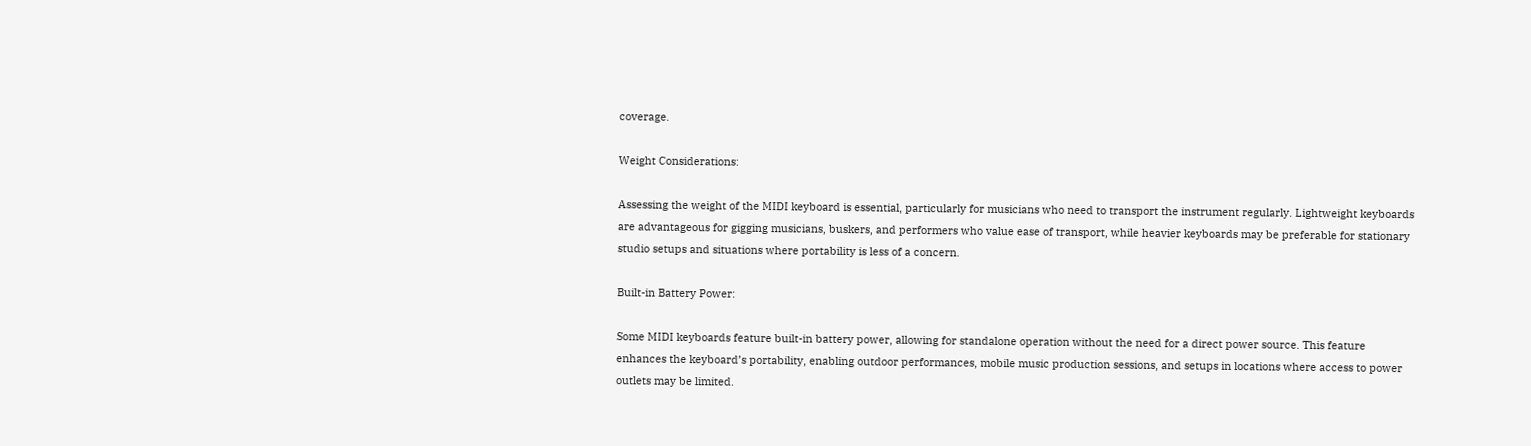coverage.

Weight Considerations:

Assessing the weight of the MIDI keyboard is essential, particularly for musicians who need to transport the instrument regularly. Lightweight keyboards are advantageous for gigging musicians, buskers, and performers who value ease of transport, while heavier keyboards may be preferable for stationary studio setups and situations where portability is less of a concern.

Built-in Battery Power:

Some MIDI keyboards feature built-in battery power, allowing for standalone operation without the need for a direct power source. This feature enhances the keyboard’s portability, enabling outdoor performances, mobile music production sessions, and setups in locations where access to power outlets may be limited.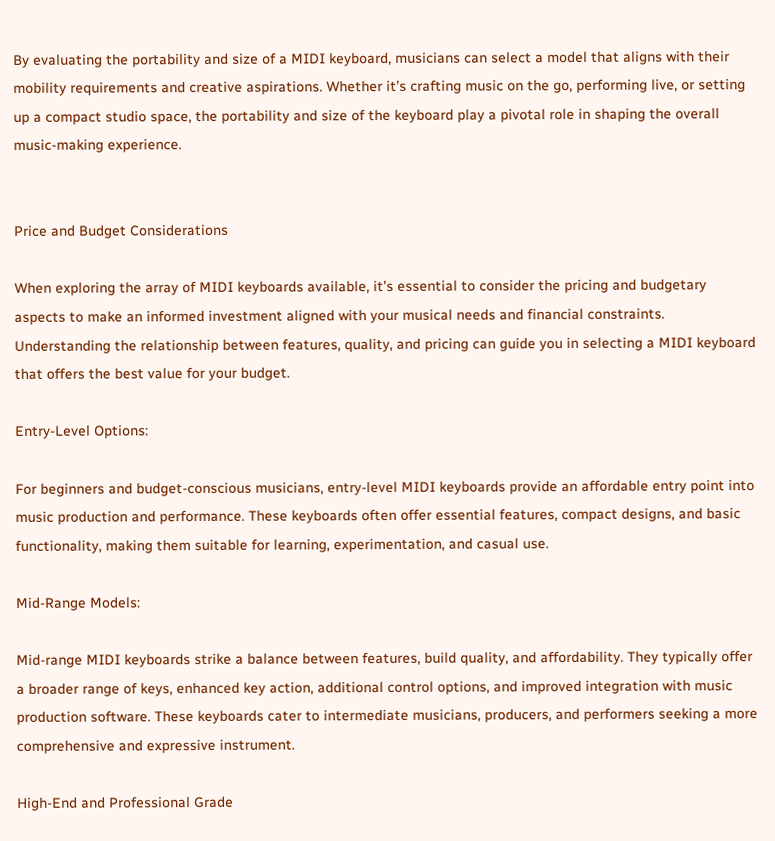By evaluating the portability and size of a MIDI keyboard, musicians can select a model that aligns with their mobility requirements and creative aspirations. Whether it’s crafting music on the go, performing live, or setting up a compact studio space, the portability and size of the keyboard play a pivotal role in shaping the overall music-making experience.


Price and Budget Considerations

When exploring the array of MIDI keyboards available, it’s essential to consider the pricing and budgetary aspects to make an informed investment aligned with your musical needs and financial constraints. Understanding the relationship between features, quality, and pricing can guide you in selecting a MIDI keyboard that offers the best value for your budget.

Entry-Level Options:

For beginners and budget-conscious musicians, entry-level MIDI keyboards provide an affordable entry point into music production and performance. These keyboards often offer essential features, compact designs, and basic functionality, making them suitable for learning, experimentation, and casual use.

Mid-Range Models:

Mid-range MIDI keyboards strike a balance between features, build quality, and affordability. They typically offer a broader range of keys, enhanced key action, additional control options, and improved integration with music production software. These keyboards cater to intermediate musicians, producers, and performers seeking a more comprehensive and expressive instrument.

High-End and Professional Grade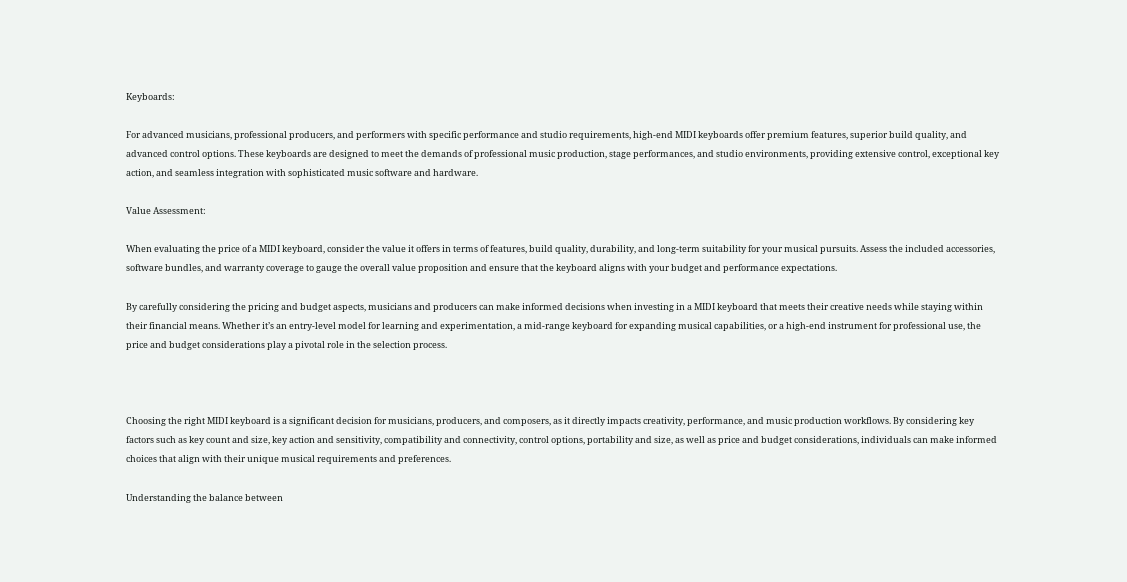Keyboards:

For advanced musicians, professional producers, and performers with specific performance and studio requirements, high-end MIDI keyboards offer premium features, superior build quality, and advanced control options. These keyboards are designed to meet the demands of professional music production, stage performances, and studio environments, providing extensive control, exceptional key action, and seamless integration with sophisticated music software and hardware.

Value Assessment:

When evaluating the price of a MIDI keyboard, consider the value it offers in terms of features, build quality, durability, and long-term suitability for your musical pursuits. Assess the included accessories, software bundles, and warranty coverage to gauge the overall value proposition and ensure that the keyboard aligns with your budget and performance expectations.

By carefully considering the pricing and budget aspects, musicians and producers can make informed decisions when investing in a MIDI keyboard that meets their creative needs while staying within their financial means. Whether it’s an entry-level model for learning and experimentation, a mid-range keyboard for expanding musical capabilities, or a high-end instrument for professional use, the price and budget considerations play a pivotal role in the selection process.



Choosing the right MIDI keyboard is a significant decision for musicians, producers, and composers, as it directly impacts creativity, performance, and music production workflows. By considering key factors such as key count and size, key action and sensitivity, compatibility and connectivity, control options, portability and size, as well as price and budget considerations, individuals can make informed choices that align with their unique musical requirements and preferences.

Understanding the balance between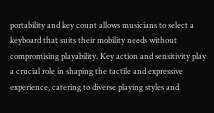portability and key count allows musicians to select a keyboard that suits their mobility needs without compromising playability. Key action and sensitivity play a crucial role in shaping the tactile and expressive experience, catering to diverse playing styles and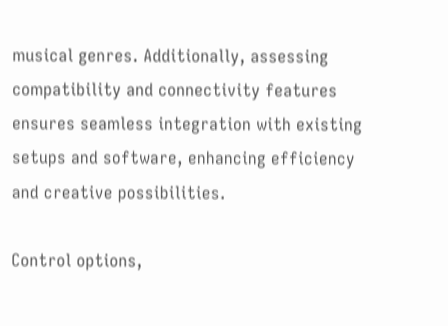musical genres. Additionally, assessing compatibility and connectivity features ensures seamless integration with existing setups and software, enhancing efficiency and creative possibilities.

Control options,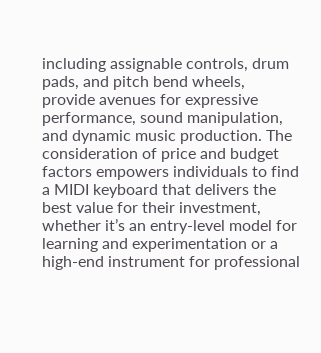including assignable controls, drum pads, and pitch bend wheels, provide avenues for expressive performance, sound manipulation, and dynamic music production. The consideration of price and budget factors empowers individuals to find a MIDI keyboard that delivers the best value for their investment, whether it’s an entry-level model for learning and experimentation or a high-end instrument for professional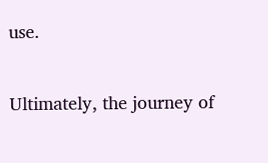use.

Ultimately, the journey of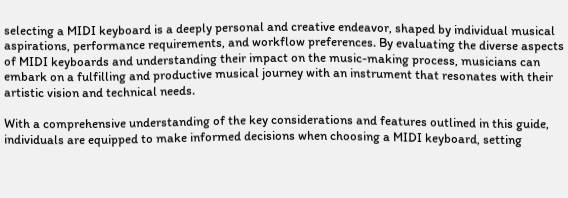selecting a MIDI keyboard is a deeply personal and creative endeavor, shaped by individual musical aspirations, performance requirements, and workflow preferences. By evaluating the diverse aspects of MIDI keyboards and understanding their impact on the music-making process, musicians can embark on a fulfilling and productive musical journey with an instrument that resonates with their artistic vision and technical needs.

With a comprehensive understanding of the key considerations and features outlined in this guide, individuals are equipped to make informed decisions when choosing a MIDI keyboard, setting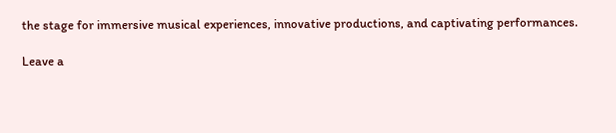the stage for immersive musical experiences, innovative productions, and captivating performances.

Leave a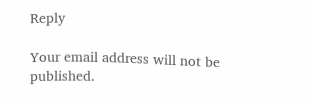Reply

Your email address will not be published.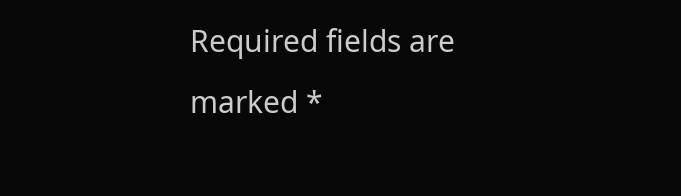Required fields are marked *